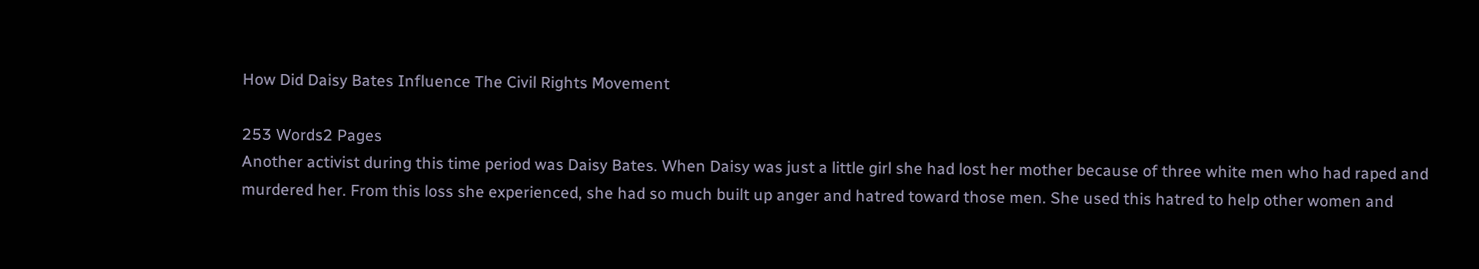How Did Daisy Bates Influence The Civil Rights Movement

253 Words2 Pages
Another activist during this time period was Daisy Bates. When Daisy was just a little girl she had lost her mother because of three white men who had raped and murdered her. From this loss she experienced, she had so much built up anger and hatred toward those men. She used this hatred to help other women and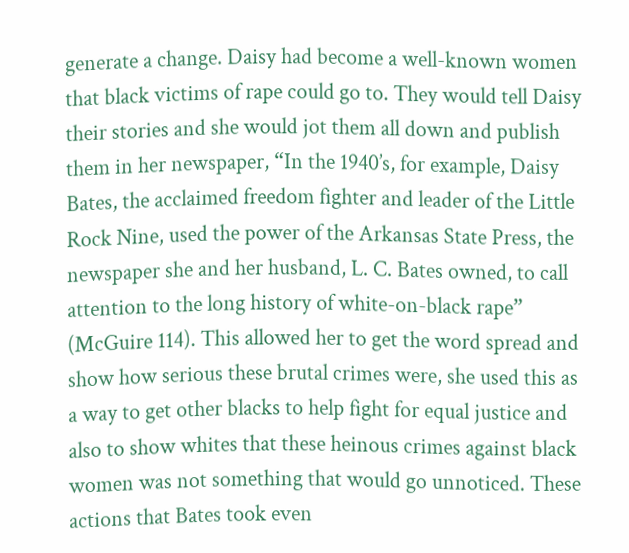generate a change. Daisy had become a well-known women that black victims of rape could go to. They would tell Daisy their stories and she would jot them all down and publish them in her newspaper, “In the 1940’s, for example, Daisy Bates, the acclaimed freedom fighter and leader of the Little Rock Nine, used the power of the Arkansas State Press, the newspaper she and her husband, L. C. Bates owned, to call attention to the long history of white-on-black rape” (McGuire 114). This allowed her to get the word spread and show how serious these brutal crimes were, she used this as a way to get other blacks to help fight for equal justice and also to show whites that these heinous crimes against black women was not something that would go unnoticed. These actions that Bates took even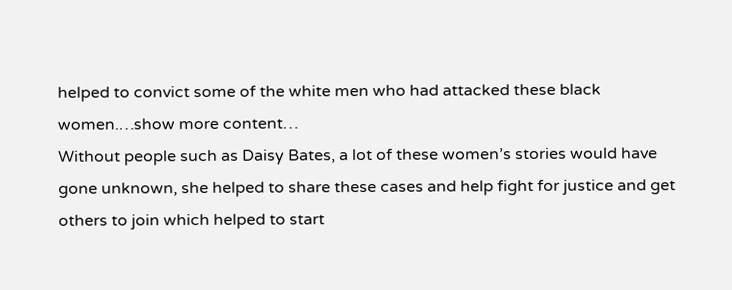helped to convict some of the white men who had attacked these black women.…show more content…
Without people such as Daisy Bates, a lot of these women’s stories would have gone unknown, she helped to share these cases and help fight for justice and get others to join which helped to start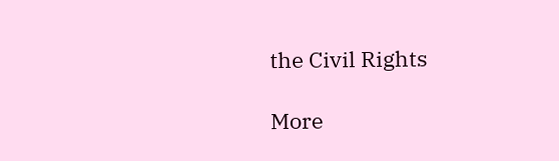the Civil Rights

More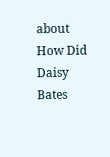about How Did Daisy Bates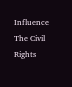Influence The Civil Rights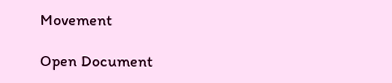Movement

Open Document